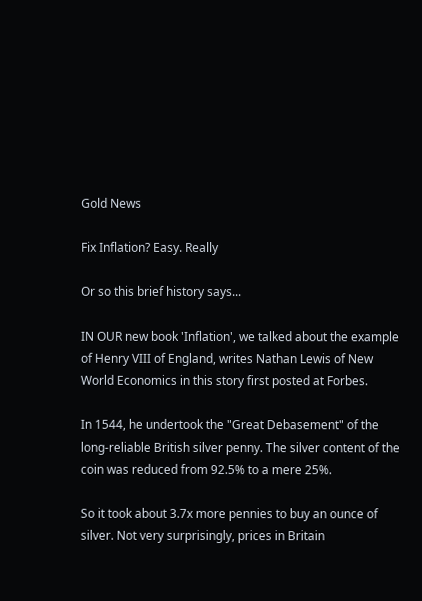Gold News

Fix Inflation? Easy. Really

Or so this brief history says...

IN OUR new book 'Inflation', we talked about the example of Henry VIII of England, writes Nathan Lewis of New World Economics in this story first posted at Forbes.

In 1544, he undertook the "Great Debasement" of the long-reliable British silver penny. The silver content of the coin was reduced from 92.5% to a mere 25%.

So it took about 3.7x more pennies to buy an ounce of silver. Not very surprisingly, prices in Britain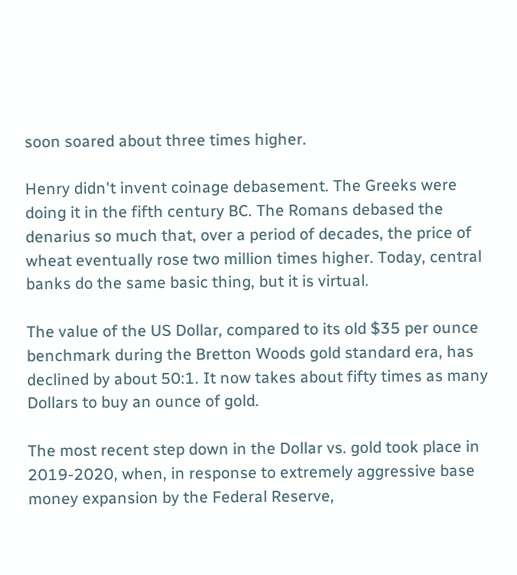soon soared about three times higher.

Henry didn't invent coinage debasement. The Greeks were doing it in the fifth century BC. The Romans debased the denarius so much that, over a period of decades, the price of wheat eventually rose two million times higher. Today, central banks do the same basic thing, but it is virtual.

The value of the US Dollar, compared to its old $35 per ounce benchmark during the Bretton Woods gold standard era, has declined by about 50:1. It now takes about fifty times as many Dollars to buy an ounce of gold.

The most recent step down in the Dollar vs. gold took place in 2019-2020, when, in response to extremely aggressive base money expansion by the Federal Reserve,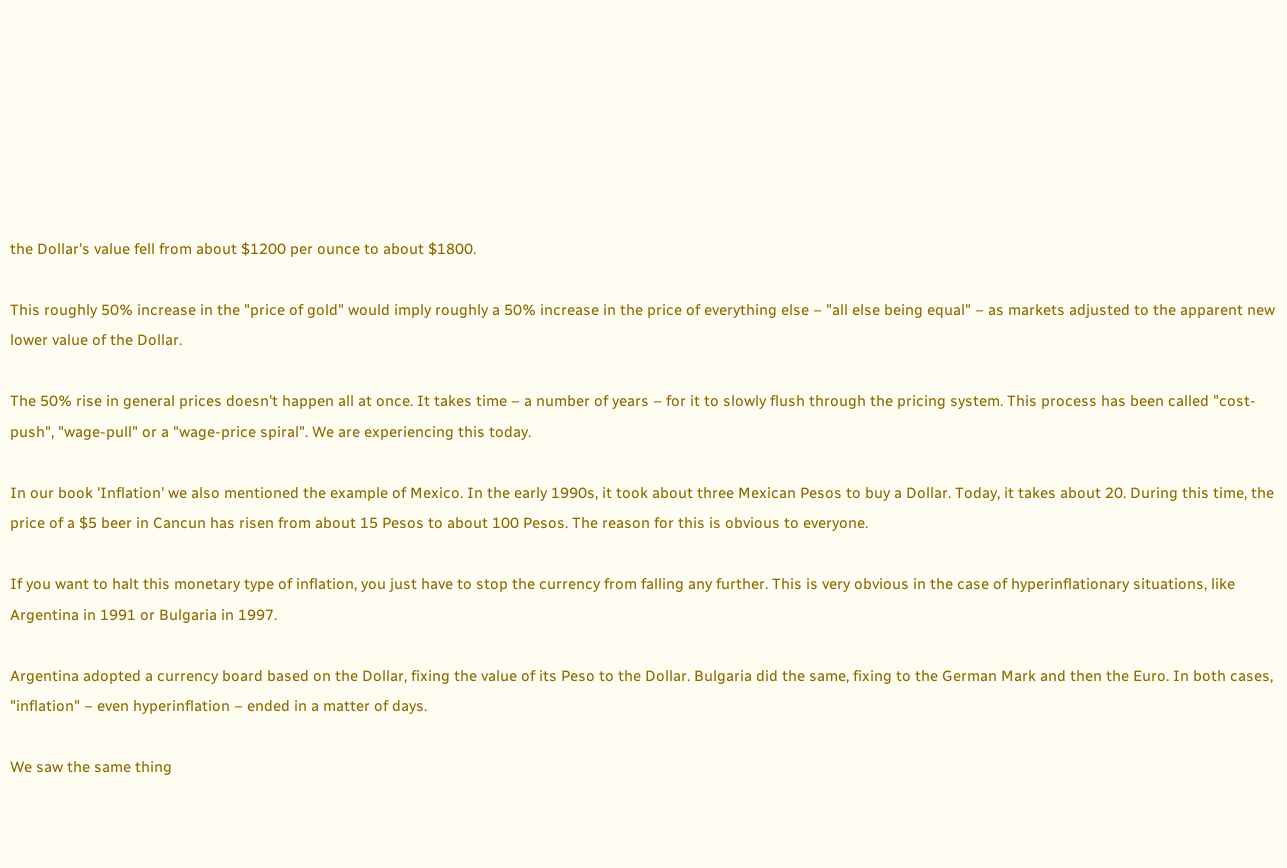the Dollar's value fell from about $1200 per ounce to about $1800.

This roughly 50% increase in the "price of gold" would imply roughly a 50% increase in the price of everything else – "all else being equal" – as markets adjusted to the apparent new lower value of the Dollar.

The 50% rise in general prices doesn't happen all at once. It takes time – a number of years – for it to slowly flush through the pricing system. This process has been called "cost-push", "wage-pull" or a "wage-price spiral". We are experiencing this today.

In our book 'Inflation' we also mentioned the example of Mexico. In the early 1990s, it took about three Mexican Pesos to buy a Dollar. Today, it takes about 20. During this time, the price of a $5 beer in Cancun has risen from about 15 Pesos to about 100 Pesos. The reason for this is obvious to everyone.

If you want to halt this monetary type of inflation, you just have to stop the currency from falling any further. This is very obvious in the case of hyperinflationary situations, like Argentina in 1991 or Bulgaria in 1997.

Argentina adopted a currency board based on the Dollar, fixing the value of its Peso to the Dollar. Bulgaria did the same, fixing to the German Mark and then the Euro. In both cases, "inflation" – even hyperinflation – ended in a matter of days.

We saw the same thing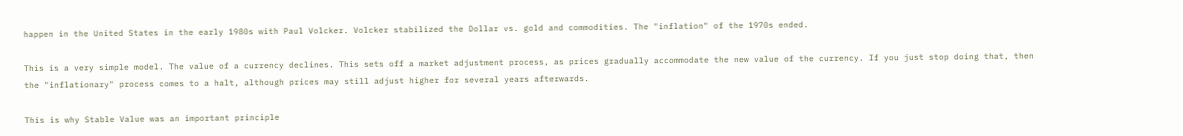happen in the United States in the early 1980s with Paul Volcker. Volcker stabilized the Dollar vs. gold and commodities. The "inflation" of the 1970s ended.

This is a very simple model. The value of a currency declines. This sets off a market adjustment process, as prices gradually accommodate the new value of the currency. If you just stop doing that, then the "inflationary" process comes to a halt, although prices may still adjust higher for several years afterwards.

This is why Stable Value was an important principle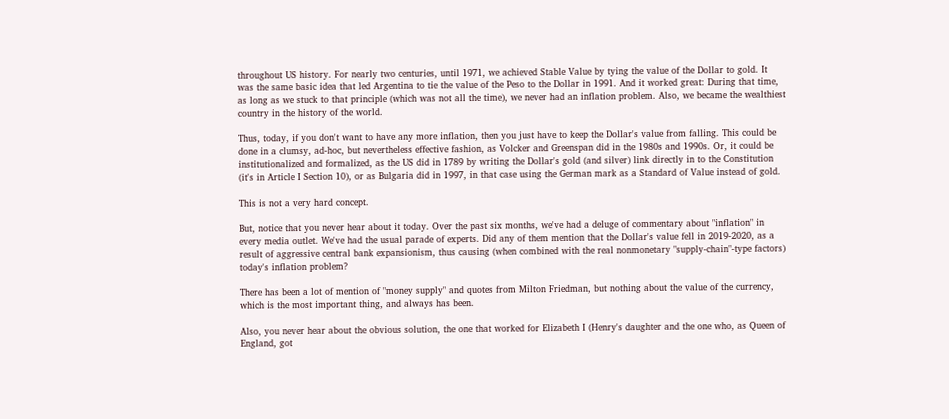throughout US history. For nearly two centuries, until 1971, we achieved Stable Value by tying the value of the Dollar to gold. It was the same basic idea that led Argentina to tie the value of the Peso to the Dollar in 1991. And it worked great: During that time, as long as we stuck to that principle (which was not all the time), we never had an inflation problem. Also, we became the wealthiest country in the history of the world.

Thus, today, if you don't want to have any more inflation, then you just have to keep the Dollar's value from falling. This could be done in a clumsy, ad-hoc, but nevertheless effective fashion, as Volcker and Greenspan did in the 1980s and 1990s. Or, it could be institutionalized and formalized, as the US did in 1789 by writing the Dollar's gold (and silver) link directly in to the Constitution (it's in Article I Section 10), or as Bulgaria did in 1997, in that case using the German mark as a Standard of Value instead of gold.

This is not a very hard concept.

But, notice that you never hear about it today. Over the past six months, we've had a deluge of commentary about "inflation" in every media outlet. We've had the usual parade of experts. Did any of them mention that the Dollar's value fell in 2019-2020, as a result of aggressive central bank expansionism, thus causing (when combined with the real nonmonetary "supply-chain"-type factors) today's inflation problem?

There has been a lot of mention of "money supply" and quotes from Milton Friedman, but nothing about the value of the currency, which is the most important thing, and always has been.

Also, you never hear about the obvious solution, the one that worked for Elizabeth I (Henry's daughter and the one who, as Queen of England, got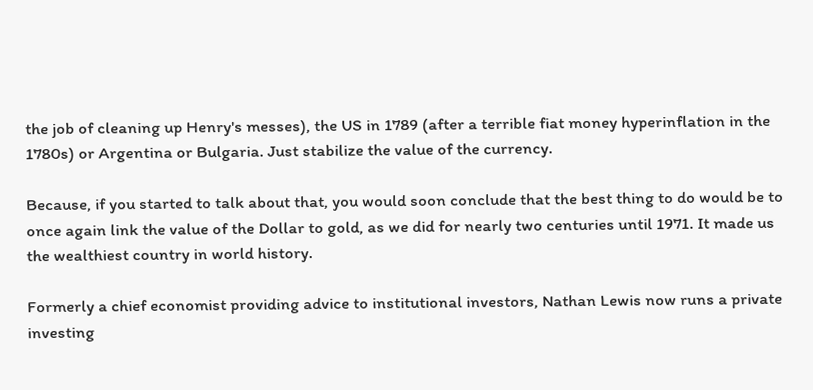the job of cleaning up Henry's messes), the US in 1789 (after a terrible fiat money hyperinflation in the 1780s) or Argentina or Bulgaria. Just stabilize the value of the currency.

Because, if you started to talk about that, you would soon conclude that the best thing to do would be to once again link the value of the Dollar to gold, as we did for nearly two centuries until 1971. It made us the wealthiest country in world history.

Formerly a chief economist providing advice to institutional investors, Nathan Lewis now runs a private investing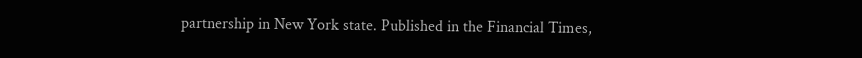partnership in New York state. Published in the Financial Times,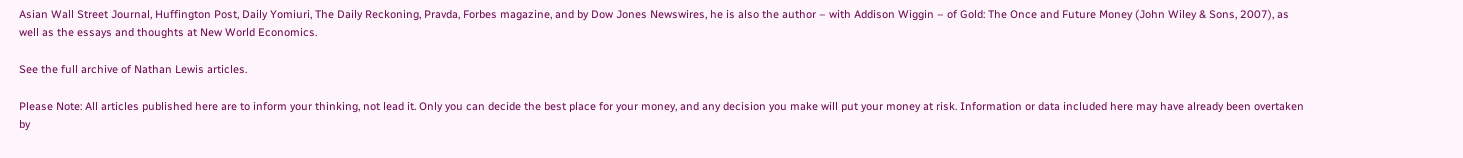Asian Wall Street Journal, Huffington Post, Daily Yomiuri, The Daily Reckoning, Pravda, Forbes magazine, and by Dow Jones Newswires, he is also the author – with Addison Wiggin – of Gold: The Once and Future Money (John Wiley & Sons, 2007), as well as the essays and thoughts at New World Economics.

See the full archive of Nathan Lewis articles.

Please Note: All articles published here are to inform your thinking, not lead it. Only you can decide the best place for your money, and any decision you make will put your money at risk. Information or data included here may have already been overtaken by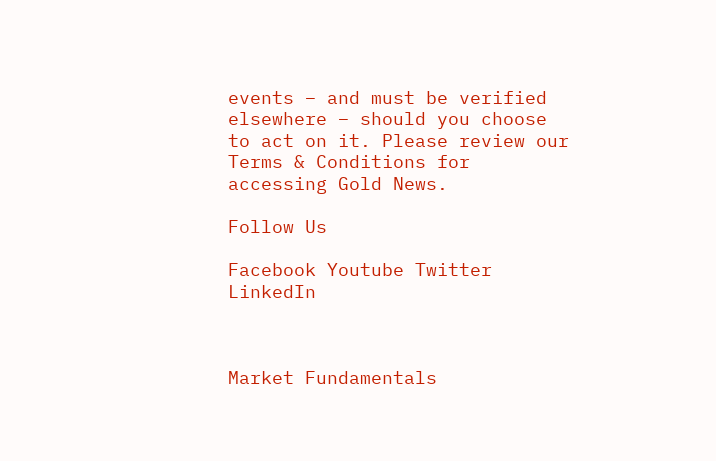events – and must be verified elsewhere – should you choose to act on it. Please review our Terms & Conditions for accessing Gold News.

Follow Us

Facebook Youtube Twitter LinkedIn



Market Fundamentals